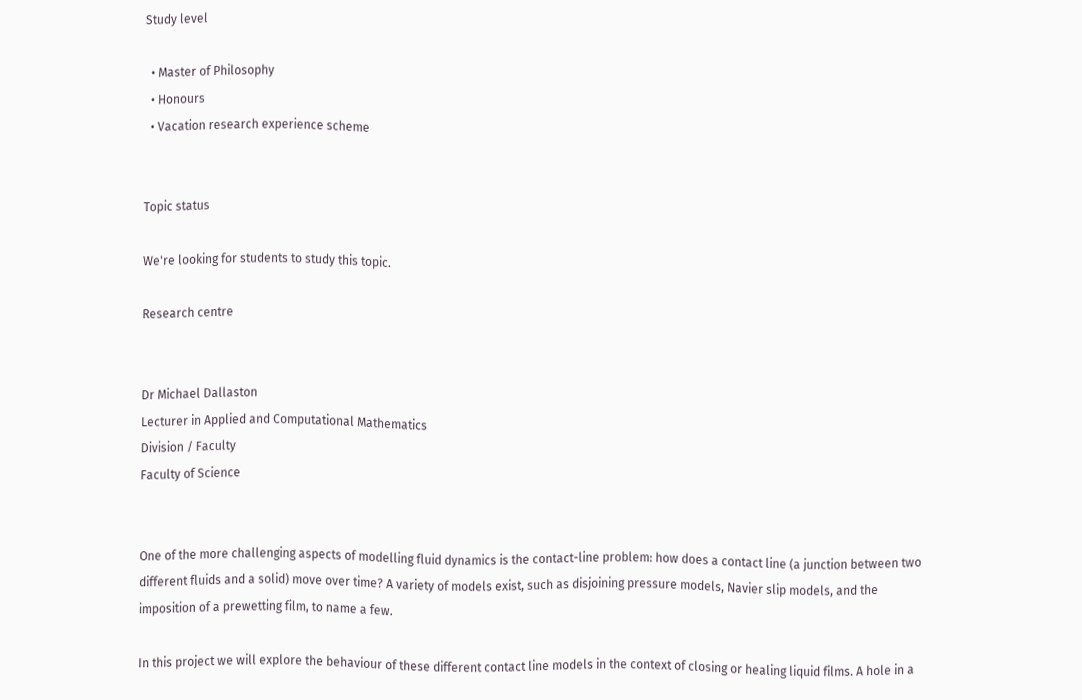Study level

  • Master of Philosophy
  • Honours
  • Vacation research experience scheme


Topic status

We're looking for students to study this topic.

Research centre


Dr Michael Dallaston
Lecturer in Applied and Computational Mathematics
Division / Faculty
Faculty of Science


One of the more challenging aspects of modelling fluid dynamics is the contact-line problem: how does a contact line (a junction between two different fluids and a solid) move over time? A variety of models exist, such as disjoining pressure models, Navier slip models, and the imposition of a prewetting film, to name a few.

In this project we will explore the behaviour of these different contact line models in the context of closing or healing liquid films. A hole in a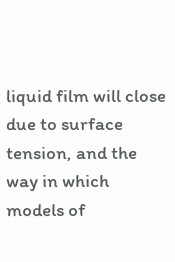liquid film will close due to surface tension, and the way in which models of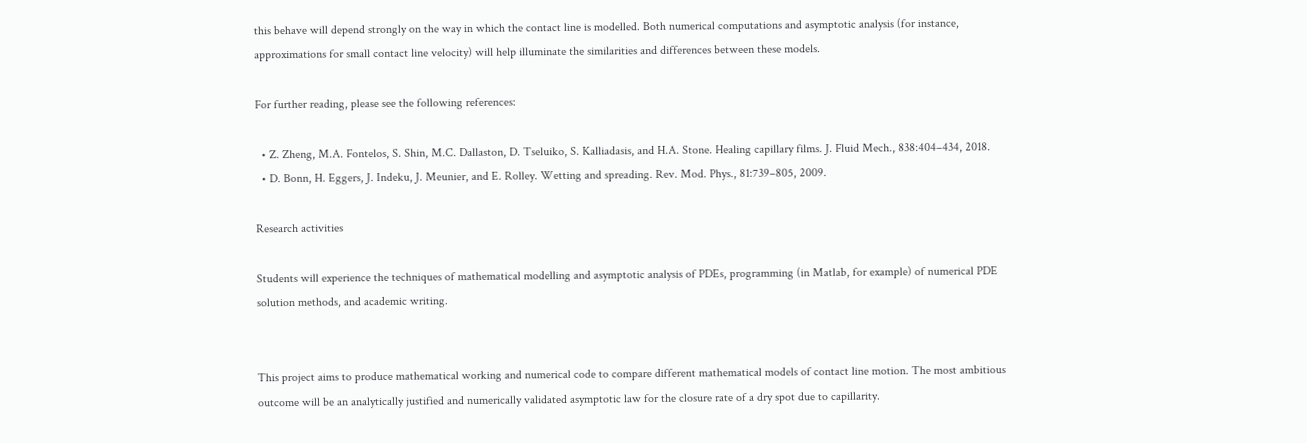this behave will depend strongly on the way in which the contact line is modelled. Both numerical computations and asymptotic analysis (for instance, approximations for small contact line velocity) will help illuminate the similarities and differences between these models.

For further reading, please see the following references:

  • Z. Zheng, M.A. Fontelos, S. Shin, M.C. Dallaston, D. Tseluiko, S. Kalliadasis, and H.A. Stone. Healing capillary films. J. Fluid Mech., 838:404–434, 2018.
  • D. Bonn, H. Eggers, J. Indeku, J. Meunier, and E. Rolley. Wetting and spreading. Rev. Mod. Phys., 81:739–805, 2009.

Research activities

Students will experience the techniques of mathematical modelling and asymptotic analysis of PDEs, programming (in Matlab, for example) of numerical PDE solution methods, and academic writing.


This project aims to produce mathematical working and numerical code to compare different mathematical models of contact line motion. The most ambitious outcome will be an analytically justified and numerically validated asymptotic law for the closure rate of a dry spot due to capillarity.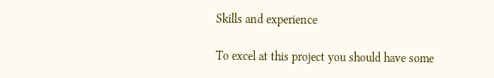Skills and experience

To excel at this project you should have some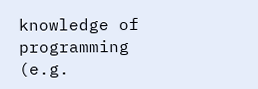knowledge of programming (e.g.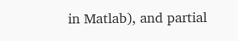in Matlab), and partial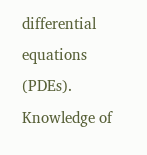differential equations (PDEs). Knowledge of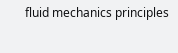fluid mechanics principles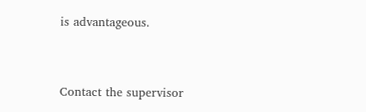is advantageous.



Contact the supervisor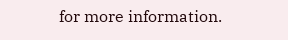for more information.